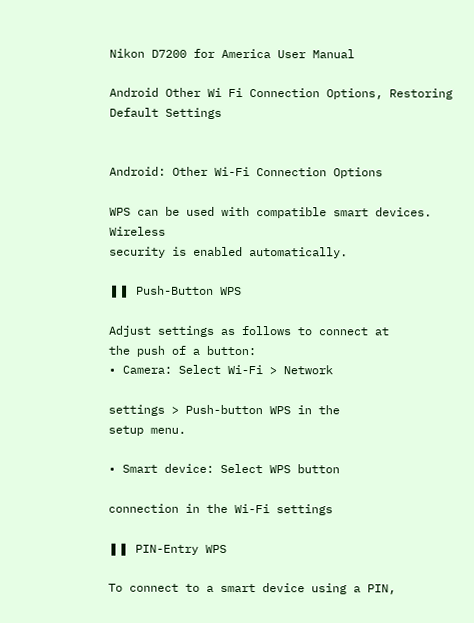Nikon D7200 for America User Manual

Android Other Wi Fi Connection Options, Restoring Default Settings


Android: Other Wi-Fi Connection Options

WPS can be used with compatible smart devices. Wireless
security is enabled automatically.

❚❚ Push-Button WPS

Adjust settings as follows to connect at
the push of a button:
• Camera: Select Wi-Fi > Network

settings > Push-button WPS in the
setup menu.

• Smart device: Select WPS button

connection in the Wi-Fi settings

❚❚ PIN-Entry WPS

To connect to a smart device using a PIN,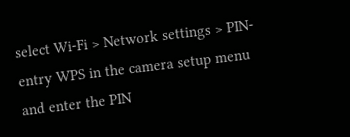select Wi-Fi > Network settings > PIN-
entry WPS in the camera setup menu
and enter the PIN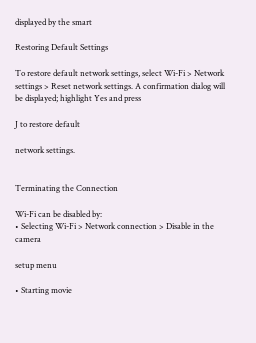displayed by the smart

Restoring Default Settings

To restore default network settings, select Wi-Fi > Network
settings > Reset network settings. A confirmation dialog will
be displayed; highlight Yes and press

J to restore default

network settings.


Terminating the Connection

Wi-Fi can be disabled by:
• Selecting Wi-Fi > Network connection > Disable in the camera

setup menu

• Starting movie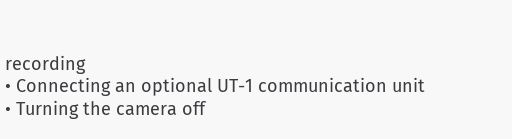recording
• Connecting an optional UT-1 communication unit
• Turning the camera off